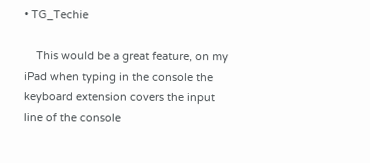• TG_Techie

    This would be a great feature, on my iPad when typing in the console the keyboard extension covers the input line of the console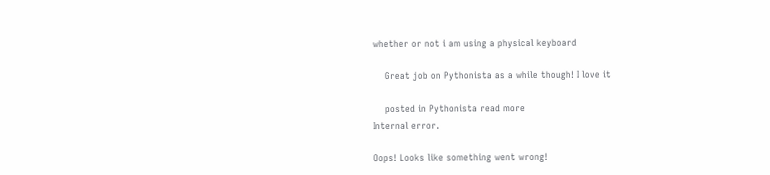whether or not i am using a physical keyboard

    Great job on Pythonista as a while though! I love it

    posted in Pythonista read more
Internal error.

Oops! Looks like something went wrong!